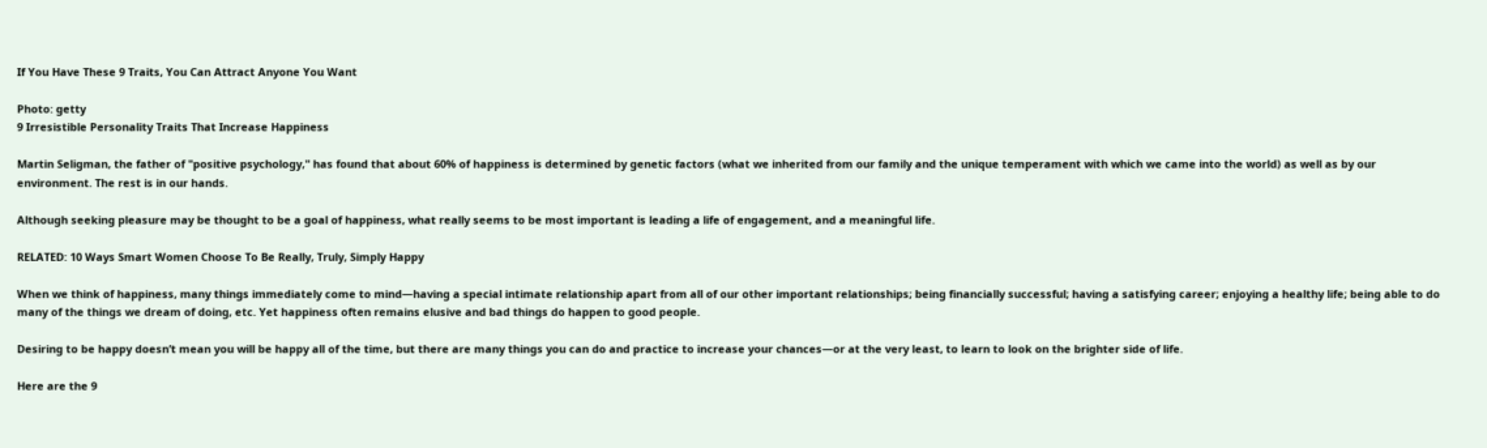If You Have These 9 Traits, You Can Attract Anyone You Want

Photo: getty
9 Irresistible Personality Traits That Increase Happiness

Martin Seligman, the father of "positive psychology," has found that about 60% of happiness is determined by genetic factors (what we inherited from our family and the unique temperament with which we came into the world) as well as by our environment. The rest is in our hands.

Although seeking pleasure may be thought to be a goal of happiness, what really seems to be most important is leading a life of engagement, and a meaningful life.

RELATED: 10 Ways Smart Women Choose To Be Really, Truly, Simply Happy

When we think of happiness, many things immediately come to mind—having a special intimate relationship apart from all of our other important relationships; being financially successful; having a satisfying career; enjoying a healthy life; being able to do many of the things we dream of doing, etc. Yet happiness often remains elusive and bad things do happen to good people.

Desiring to be happy doesn’t mean you will be happy all of the time, but there are many things you can do and practice to increase your chances—or at the very least, to learn to look on the brighter side of life.

Here are the 9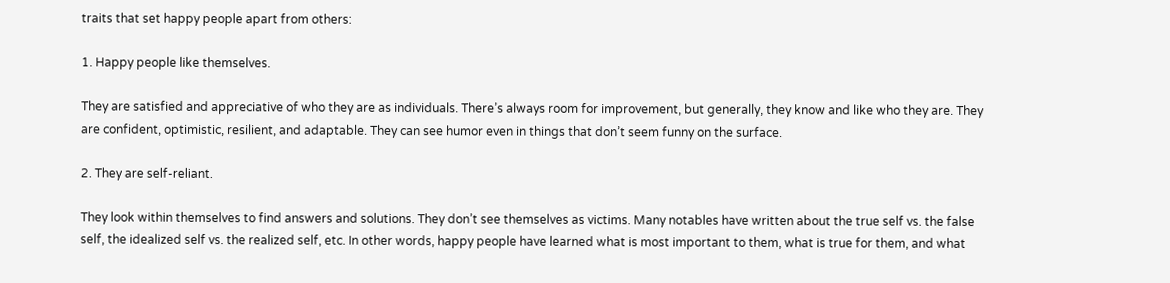traits that set happy people apart from others:

1. Happy people like themselves.

They are satisfied and appreciative of who they are as individuals. There’s always room for improvement, but generally, they know and like who they are. They are confident, optimistic, resilient, and adaptable. They can see humor even in things that don’t seem funny on the surface.

2. They are self-reliant.

They look within themselves to find answers and solutions. They don’t see themselves as victims. Many notables have written about the true self vs. the false self, the idealized self vs. the realized self, etc. In other words, happy people have learned what is most important to them, what is true for them, and what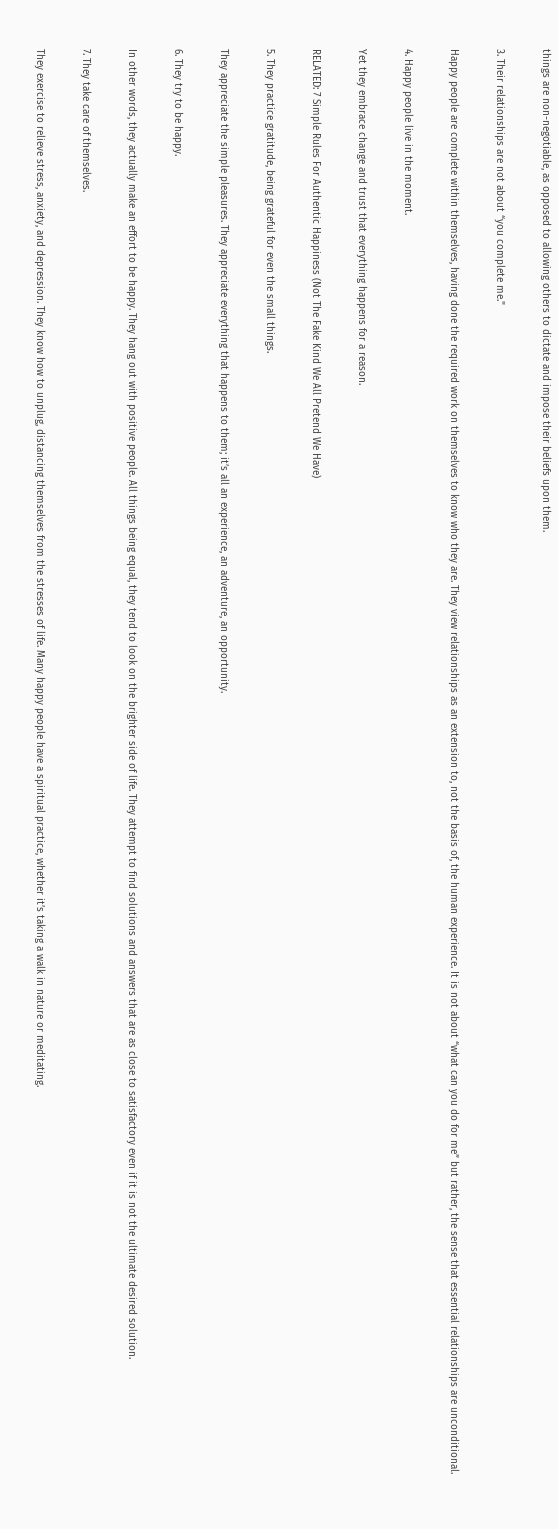things are non-negotiable, as opposed to allowing others to dictate and impose their beliefs upon them.

3. Their relationships are not about “you complete me."

Happy people are complete within themselves, having done the required work on themselves to know who they are. They view relationships as an extension to, not the basis of, the human experience. It is not about “what can you do for me” but rather, the sense that essential relationships are unconditional.

4. Happy people live in the moment.

Yet they embrace change and trust that everything happens for a reason.

RELATED: 7 Simple Rules For Authentic Happiness (Not The Fake Kind We All Pretend We Have)

5. They practice gratitude, being grateful for even the small things.

They appreciate the simple pleasures. They appreciate everything that happens to them; it’s all an experience, an adventure, an opportunity.

6. They try to be happy.

In other words, they actually make an effort to be happy. They hang out with positive people. All things being equal, they tend to look on the brighter side of life. They attempt to find solutions and answers that are as close to satisfactory even if it is not the ultimate desired solution.

7. They take care of themselves.

They exercise to relieve stress, anxiety, and depression. They know how to unplug, distancing themselves from the stresses of life. Many happy people have a spiritual practice, whether it’s taking a walk in nature or meditating.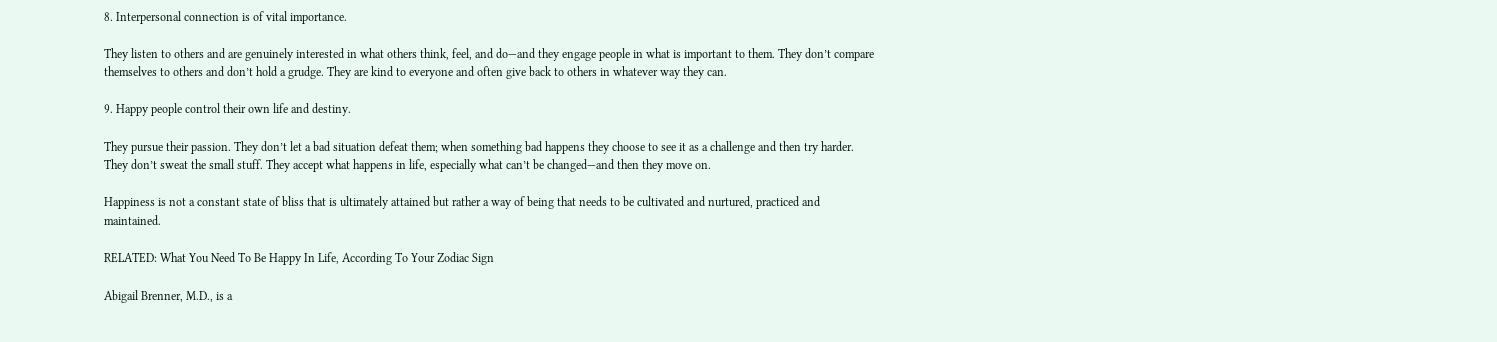8. Interpersonal connection is of vital importance.

They listen to others and are genuinely interested in what others think, feel, and do—and they engage people in what is important to them. They don’t compare themselves to others and don’t hold a grudge. They are kind to everyone and often give back to others in whatever way they can.

9. Happy people control their own life and destiny.

They pursue their passion. They don’t let a bad situation defeat them; when something bad happens they choose to see it as a challenge and then try harder. They don’t sweat the small stuff. They accept what happens in life, especially what can’t be changed—and then they move on.

Happiness is not a constant state of bliss that is ultimately attained but rather a way of being that needs to be cultivated and nurtured, practiced and maintained.

RELATED: What You Need To Be Happy In Life, According To Your Zodiac Sign

Abigail Brenner, M.D., is a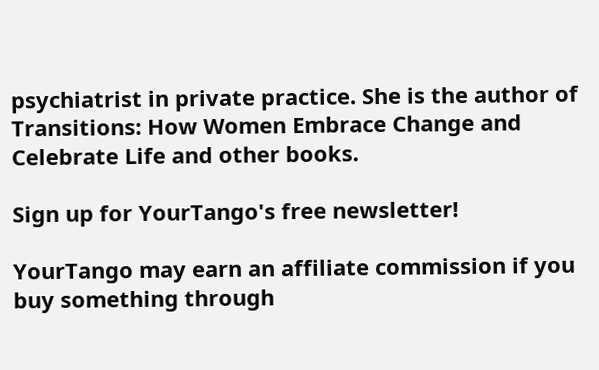psychiatrist in private practice. She is the author of Transitions: How Women Embrace Change and Celebrate Life and other books.

Sign up for YourTango's free newsletter!

YourTango may earn an affiliate commission if you buy something through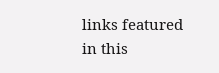links featured in this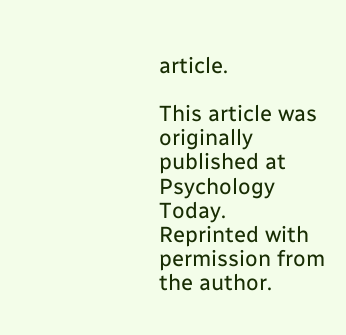article.

This article was originally published at Psychology Today. Reprinted with permission from the author.